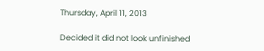Thursday, April 11, 2013

Decided it did not look unfinished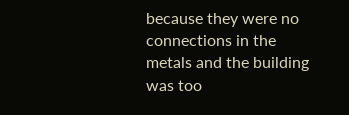because they were no connections in the metals and the building was too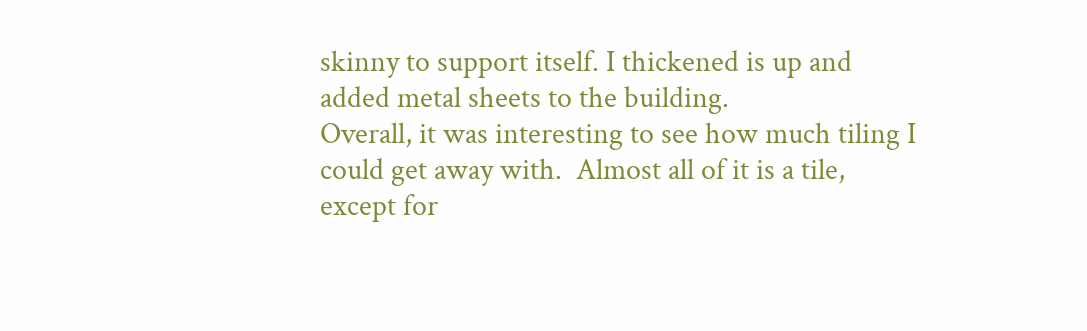skinny to support itself. I thickened is up and added metal sheets to the building.
Overall, it was interesting to see how much tiling I could get away with.  Almost all of it is a tile, except for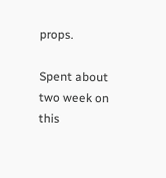props.

Spent about two week on this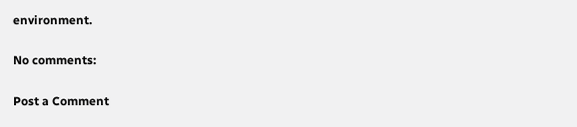environment.

No comments:

Post a Comment